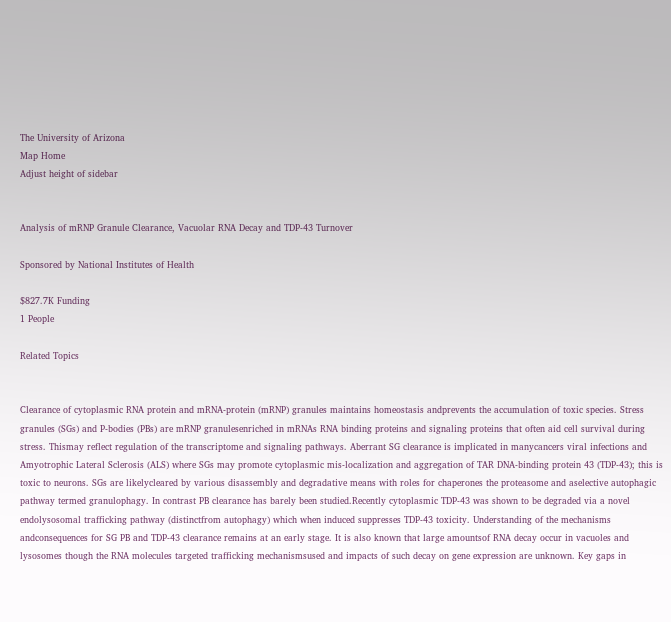The University of Arizona
Map Home
Adjust height of sidebar


Analysis of mRNP Granule Clearance, Vacuolar RNA Decay and TDP-43 Turnover

Sponsored by National Institutes of Health

$827.7K Funding
1 People

Related Topics


Clearance of cytoplasmic RNA protein and mRNA-protein (mRNP) granules maintains homeostasis andprevents the accumulation of toxic species. Stress granules (SGs) and P-bodies (PBs) are mRNP granulesenriched in mRNAs RNA binding proteins and signaling proteins that often aid cell survival during stress. Thismay reflect regulation of the transcriptome and signaling pathways. Aberrant SG clearance is implicated in manycancers viral infections and Amyotrophic Lateral Sclerosis (ALS) where SGs may promote cytoplasmic mis-localization and aggregation of TAR DNA-binding protein 43 (TDP-43); this is toxic to neurons. SGs are likelycleared by various disassembly and degradative means with roles for chaperones the proteasome and aselective autophagic pathway termed granulophagy. In contrast PB clearance has barely been studied.Recently cytoplasmic TDP-43 was shown to be degraded via a novel endolysosomal trafficking pathway (distinctfrom autophagy) which when induced suppresses TDP-43 toxicity. Understanding of the mechanisms andconsequences for SG PB and TDP-43 clearance remains at an early stage. It is also known that large amountsof RNA decay occur in vacuoles and lysosomes though the RNA molecules targeted trafficking mechanismsused and impacts of such decay on gene expression are unknown. Key gaps in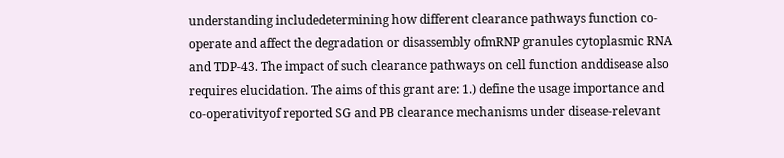understanding includedetermining how different clearance pathways function co-operate and affect the degradation or disassembly ofmRNP granules cytoplasmic RNA and TDP-43. The impact of such clearance pathways on cell function anddisease also requires elucidation. The aims of this grant are: 1.) define the usage importance and co-operativityof reported SG and PB clearance mechanisms under disease-relevant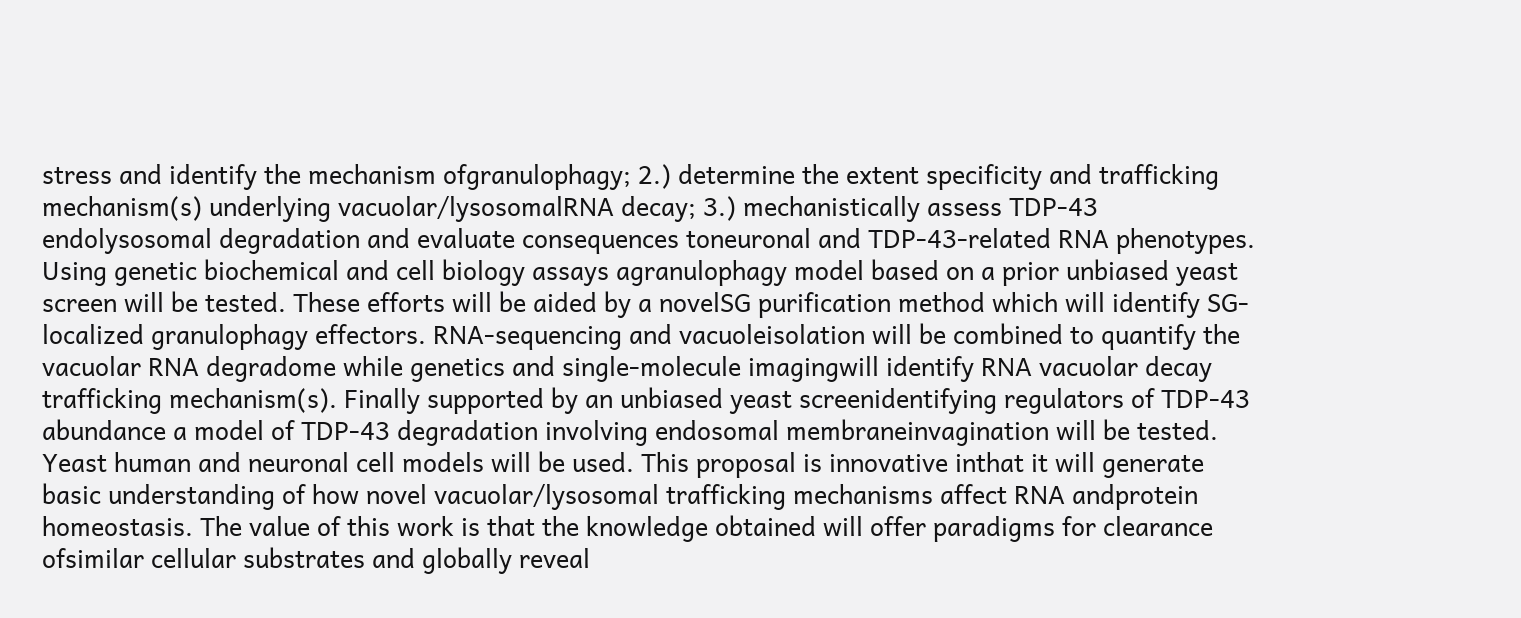stress and identify the mechanism ofgranulophagy; 2.) determine the extent specificity and trafficking mechanism(s) underlying vacuolar/lysosomalRNA decay; 3.) mechanistically assess TDP-43 endolysosomal degradation and evaluate consequences toneuronal and TDP-43-related RNA phenotypes. Using genetic biochemical and cell biology assays agranulophagy model based on a prior unbiased yeast screen will be tested. These efforts will be aided by a novelSG purification method which will identify SG-localized granulophagy effectors. RNA-sequencing and vacuoleisolation will be combined to quantify the vacuolar RNA degradome while genetics and single-molecule imagingwill identify RNA vacuolar decay trafficking mechanism(s). Finally supported by an unbiased yeast screenidentifying regulators of TDP-43 abundance a model of TDP-43 degradation involving endosomal membraneinvagination will be tested. Yeast human and neuronal cell models will be used. This proposal is innovative inthat it will generate basic understanding of how novel vacuolar/lysosomal trafficking mechanisms affect RNA andprotein homeostasis. The value of this work is that the knowledge obtained will offer paradigms for clearance ofsimilar cellular substrates and globally reveal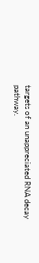targets of an unappreciated RNA decay pathway.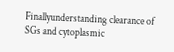Finallyunderstanding clearance of SGs and cytoplasmic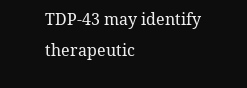TDP-43 may identify therapeutic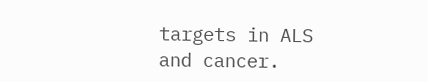targets in ALS and cancer.